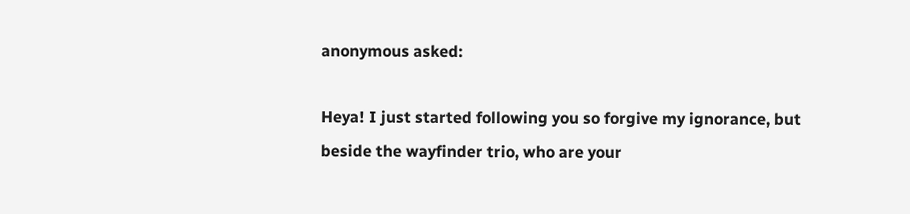anonymous asked:

Heya! I just started following you so forgive my ignorance, but beside the wayfinder trio, who are your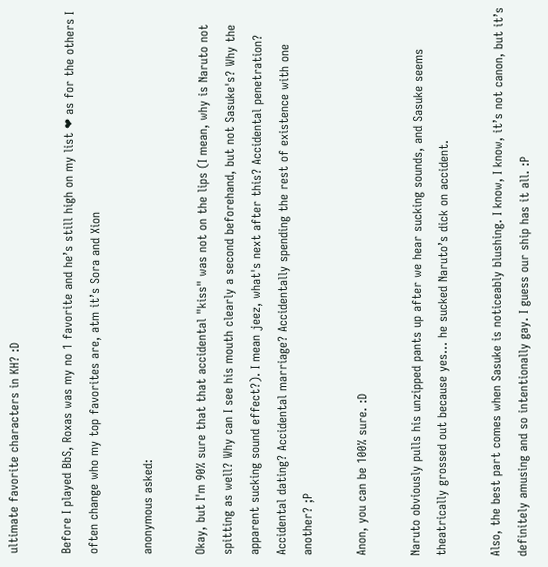ultimate favorite characters in KH? :D

Before I played BbS, Roxas was my no 1 favorite and he’s still high on my list ❤ as for the others I often change who my top favorites are, atm it’s Sora and Xion

anonymous asked:

Okay, but I'm 90% sure that that accidental "kiss" was not on the lips (I mean, why is Naruto not spitting as well? Why can I see his mouth clearly a second beforehand, but not Sasuke's? Why the apparent sucking sound effect?). I mean jeez, what's next after this? Accidental penetration? Accidental dating? Accidental marriage? Accidentally spending the rest of existence with one another? ;P

Anon, you can be 100% sure. :D

Naruto obviously pulls his unzipped pants up after we hear sucking sounds, and Sasuke seems theatrically grossed out because yes… he sucked Naruto’s dick on accident.

Also, the best part comes when Sasuke is noticeably blushing. I know, I know, it’s not canon, but it’s definitely amusing and so intentionally gay. I guess our ship has it all. :P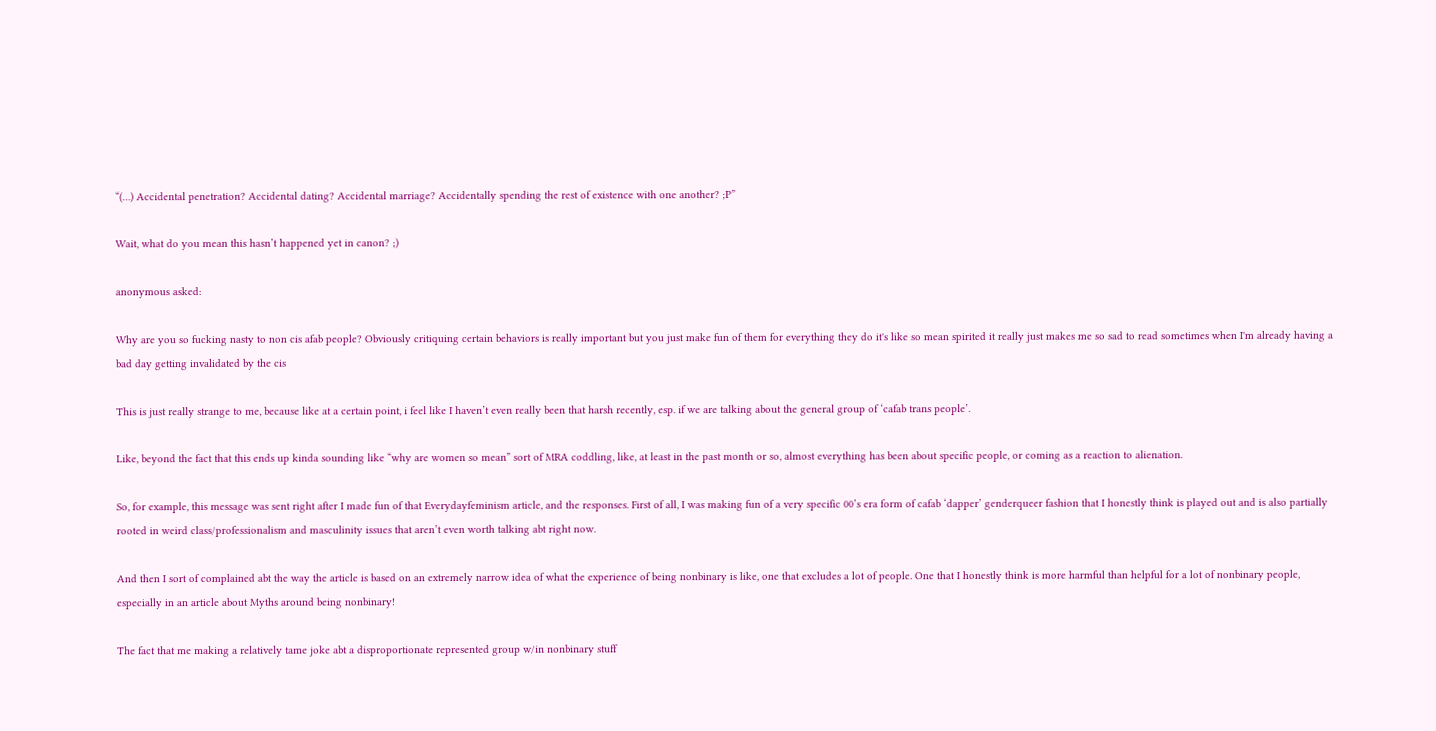“(…) Accidental penetration? Accidental dating? Accidental marriage? Accidentally spending the rest of existence with one another? ;P”

Wait, what do you mean this hasn’t happened yet in canon? ;)

anonymous asked:

Why are you so fucking nasty to non cis afab people? Obviously critiquing certain behaviors is really important but you just make fun of them for everything they do it's like so mean spirited it really just makes me so sad to read sometimes when I'm already having a bad day getting invalidated by the cis

This is just really strange to me, because like at a certain point, i feel like I haven’t even really been that harsh recently, esp. if we are talking about the general group of ‘cafab trans people’.

Like, beyond the fact that this ends up kinda sounding like “why are women so mean” sort of MRA coddling, like, at least in the past month or so, almost everything has been about specific people, or coming as a reaction to alienation.

So, for example, this message was sent right after I made fun of that Everydayfeminism article, and the responses. First of all, I was making fun of a very specific 00’s era form of cafab ‘dapper’ genderqueer fashion that I honestly think is played out and is also partially rooted in weird class/professionalism and masculinity issues that aren’t even worth talking abt right now.

And then I sort of complained abt the way the article is based on an extremely narrow idea of what the experience of being nonbinary is like, one that excludes a lot of people. One that I honestly think is more harmful than helpful for a lot of nonbinary people, especially in an article about Myths around being nonbinary!

The fact that me making a relatively tame joke abt a disproportionate represented group w/in nonbinary stuff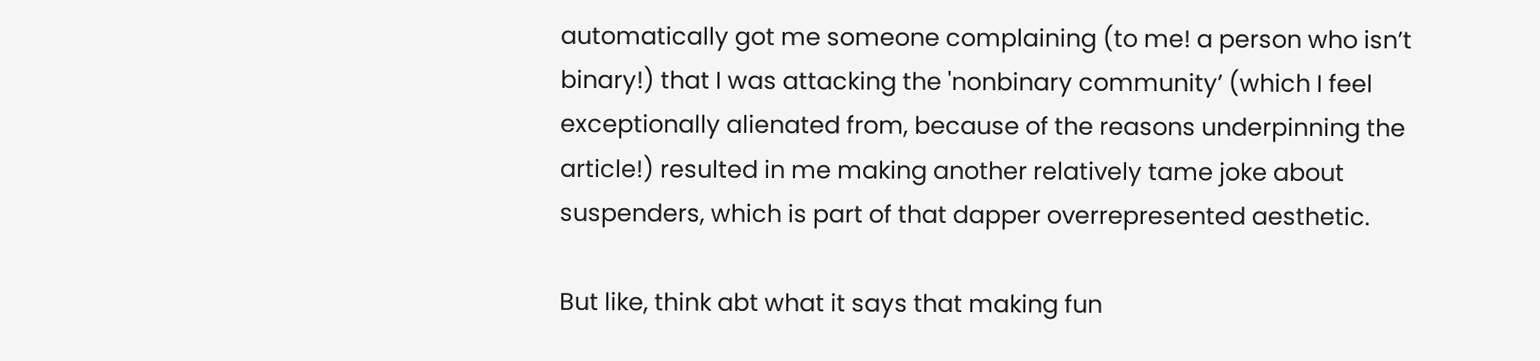automatically got me someone complaining (to me! a person who isn’t binary!) that I was attacking the 'nonbinary community’ (which I feel exceptionally alienated from, because of the reasons underpinning the article!) resulted in me making another relatively tame joke about suspenders, which is part of that dapper overrepresented aesthetic.

But like, think abt what it says that making fun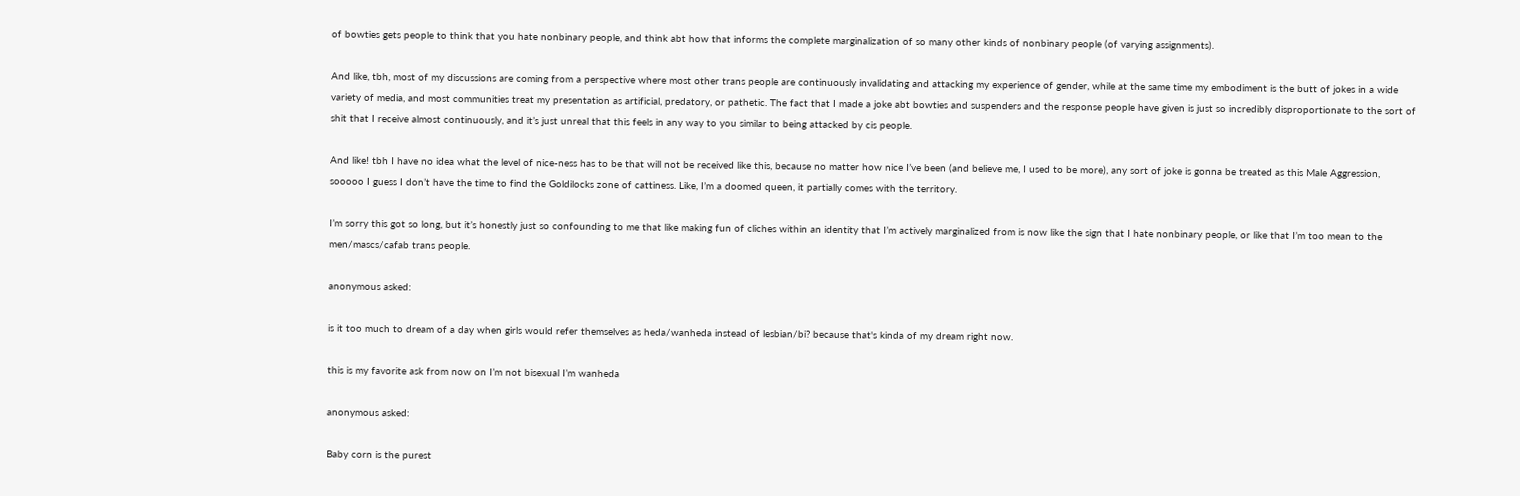of bowties gets people to think that you hate nonbinary people, and think abt how that informs the complete marginalization of so many other kinds of nonbinary people (of varying assignments).

And like, tbh, most of my discussions are coming from a perspective where most other trans people are continuously invalidating and attacking my experience of gender, while at the same time my embodiment is the butt of jokes in a wide variety of media, and most communities treat my presentation as artificial, predatory, or pathetic. The fact that I made a joke abt bowties and suspenders and the response people have given is just so incredibly disproportionate to the sort of shit that I receive almost continuously, and it’s just unreal that this feels in any way to you similar to being attacked by cis people.

And like! tbh I have no idea what the level of nice-ness has to be that will not be received like this, because no matter how nice I’ve been (and believe me, I used to be more), any sort of joke is gonna be treated as this Male Aggression, sooooo I guess I don’t have the time to find the Goldilocks zone of cattiness. Like, I’m a doomed queen, it partially comes with the territory.

I’m sorry this got so long, but it’s honestly just so confounding to me that like making fun of cliches within an identity that I’m actively marginalized from is now like the sign that I hate nonbinary people, or like that I’m too mean to the men/mascs/cafab trans people.

anonymous asked:

is it too much to dream of a day when girls would refer themselves as heda/wanheda instead of lesbian/bi? because that's kinda of my dream right now.

this is my favorite ask from now on I’m not bisexual I’m wanheda

anonymous asked:

Baby corn is the purest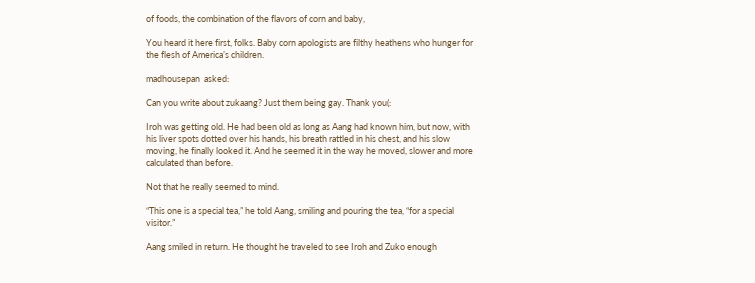of foods, the combination of the flavors of corn and baby,

You heard it here first, folks. Baby corn apologists are filthy heathens who hunger for the flesh of America’s children.

madhousepan  asked:

Can you write about zukaang? Just them being gay. Thank you(:

Iroh was getting old. He had been old as long as Aang had known him, but now, with his liver spots dotted over his hands, his breath rattled in his chest, and his slow moving, he finally looked it. And he seemed it in the way he moved, slower and more calculated than before.

Not that he really seemed to mind.

“This one is a special tea,” he told Aang, smiling and pouring the tea, “for a special visitor.”

Aang smiled in return. He thought he traveled to see Iroh and Zuko enough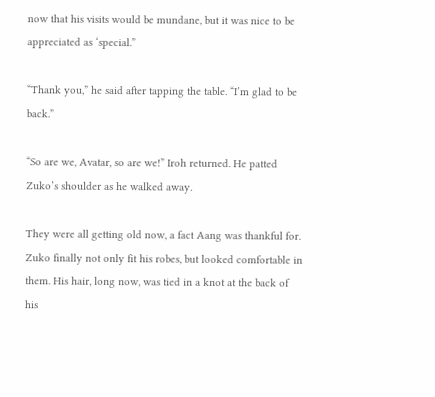now that his visits would be mundane, but it was nice to be appreciated as ‘special.”

“Thank you,” he said after tapping the table. “I’m glad to be back.”

“So are we, Avatar, so are we!” Iroh returned. He patted Zuko’s shoulder as he walked away.

They were all getting old now, a fact Aang was thankful for. Zuko finally not only fit his robes, but looked comfortable in them. His hair, long now, was tied in a knot at the back of his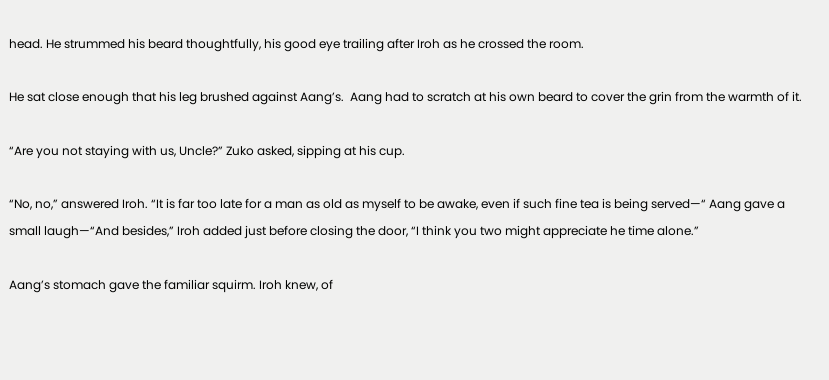head. He strummed his beard thoughtfully, his good eye trailing after Iroh as he crossed the room.

He sat close enough that his leg brushed against Aang’s.  Aang had to scratch at his own beard to cover the grin from the warmth of it.

“Are you not staying with us, Uncle?” Zuko asked, sipping at his cup.

“No, no,” answered Iroh. “It is far too late for a man as old as myself to be awake, even if such fine tea is being served—“ Aang gave a small laugh—“And besides,” Iroh added just before closing the door, “I think you two might appreciate he time alone.”

Aang’s stomach gave the familiar squirm. Iroh knew, of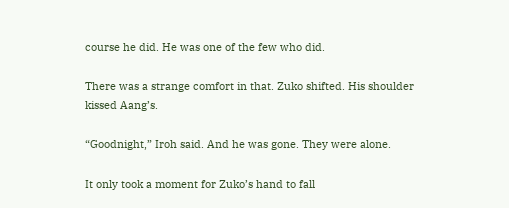course he did. He was one of the few who did.

There was a strange comfort in that. Zuko shifted. His shoulder kissed Aang’s.

“Goodnight,” Iroh said. And he was gone. They were alone.

It only took a moment for Zuko’s hand to fall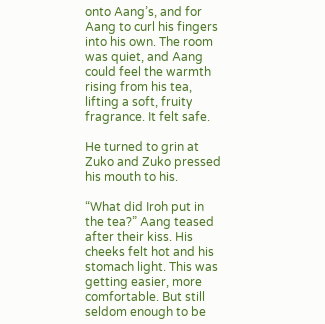onto Aang’s, and for Aang to curl his fingers into his own. The room was quiet, and Aang could feel the warmth rising from his tea, lifting a soft, fruity fragrance. It felt safe.

He turned to grin at Zuko and Zuko pressed his mouth to his.

“What did Iroh put in the tea?” Aang teased after their kiss. His cheeks felt hot and his stomach light. This was getting easier, more comfortable. But still seldom enough to be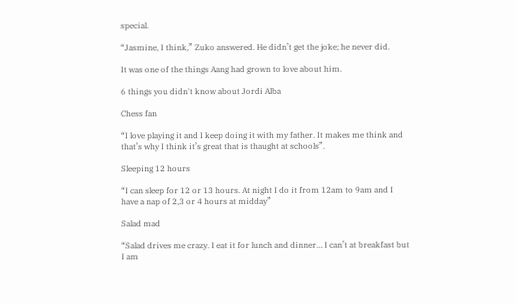special.

“Jasmine, I think,” Zuko answered. He didn’t get the joke; he never did.

It was one of the things Aang had grown to love about him.

6 things you didn't know about Jordi Alba

Chess fan

“I love playing it and I keep doing it with my father. It makes me think and that’s why I think it’s great that is thaught at schools”.

Sleeping 12 hours

“I can sleep for 12 or 13 hours. At night I do it from 12am to 9am and I have a nap of 2,3 or 4 hours at midday”

Salad mad

“Salad drives me crazy. I eat it for lunch and dinner… I can’t at breakfast but I am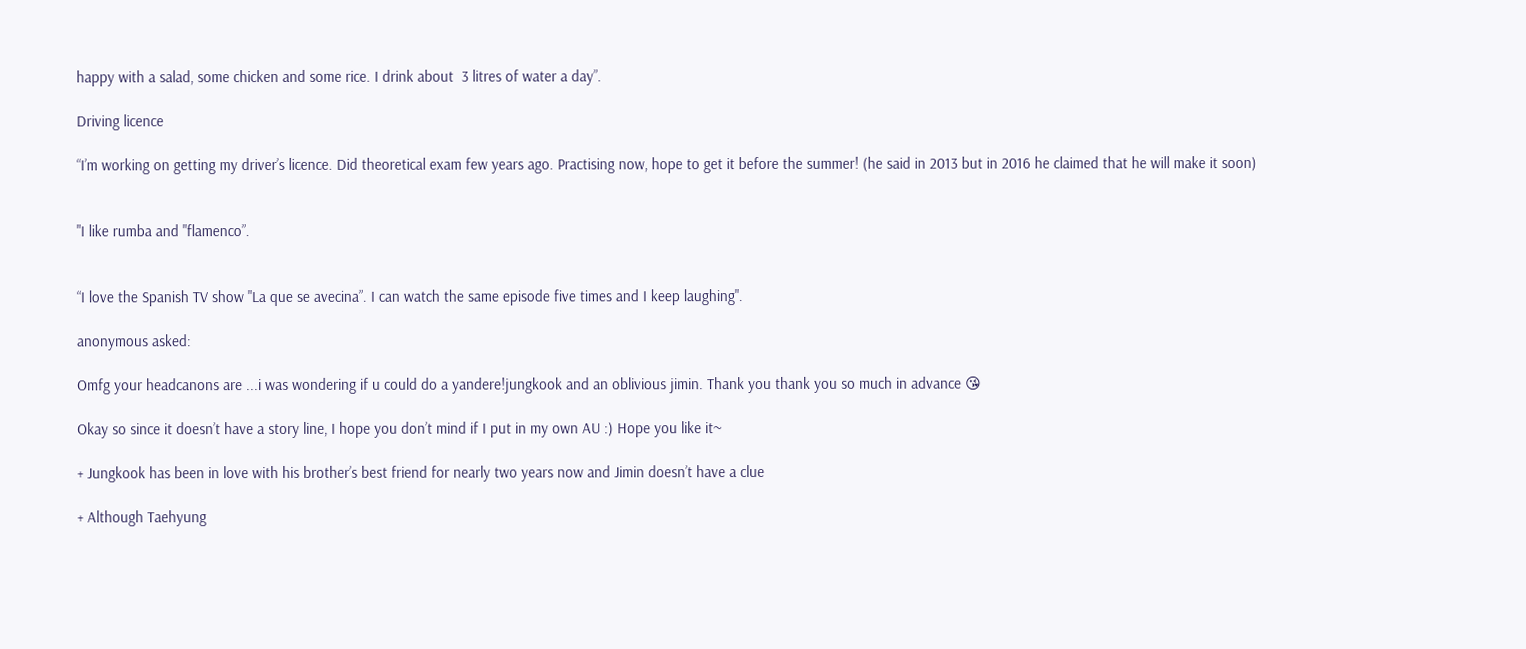happy with a salad, some chicken and some rice. I drink about  3 litres of water a day”.

Driving licence

“I’m working on getting my driver’s licence. Did theoretical exam few years ago. Practising now, hope to get it before the summer! (he said in 2013 but in 2016 he claimed that he will make it soon)


"I like rumba and "flamenco”.


“I love the Spanish TV show "La que se avecina”. I can watch the same episode five times and I keep laughing".

anonymous asked:

Omfg your headcanons are ...i was wondering if u could do a yandere!jungkook and an oblivious jimin. Thank you thank you so much in advance 😘

Okay so since it doesn’t have a story line, I hope you don’t mind if I put in my own AU :) Hope you like it~

+ Jungkook has been in love with his brother’s best friend for nearly two years now and Jimin doesn’t have a clue

+ Although Taehyung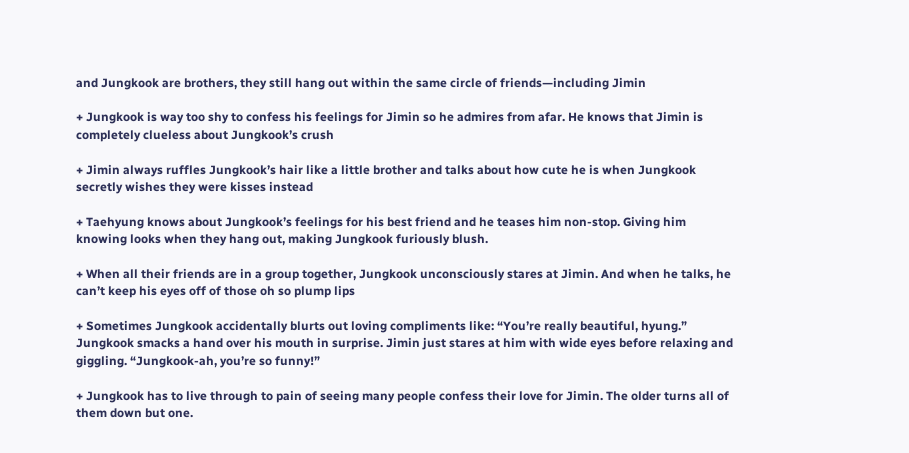and Jungkook are brothers, they still hang out within the same circle of friends—including Jimin

+ Jungkook is way too shy to confess his feelings for Jimin so he admires from afar. He knows that Jimin is completely clueless about Jungkook’s crush

+ Jimin always ruffles Jungkook’s hair like a little brother and talks about how cute he is when Jungkook secretly wishes they were kisses instead

+ Taehyung knows about Jungkook’s feelings for his best friend and he teases him non-stop. Giving him knowing looks when they hang out, making Jungkook furiously blush.

+ When all their friends are in a group together, Jungkook unconsciously stares at Jimin. And when he talks, he can’t keep his eyes off of those oh so plump lips

+ Sometimes Jungkook accidentally blurts out loving compliments like: “You’re really beautiful, hyung.” Jungkook smacks a hand over his mouth in surprise. Jimin just stares at him with wide eyes before relaxing and giggling. “Jungkook-ah, you’re so funny!”

+ Jungkook has to live through to pain of seeing many people confess their love for Jimin. The older turns all of them down but one.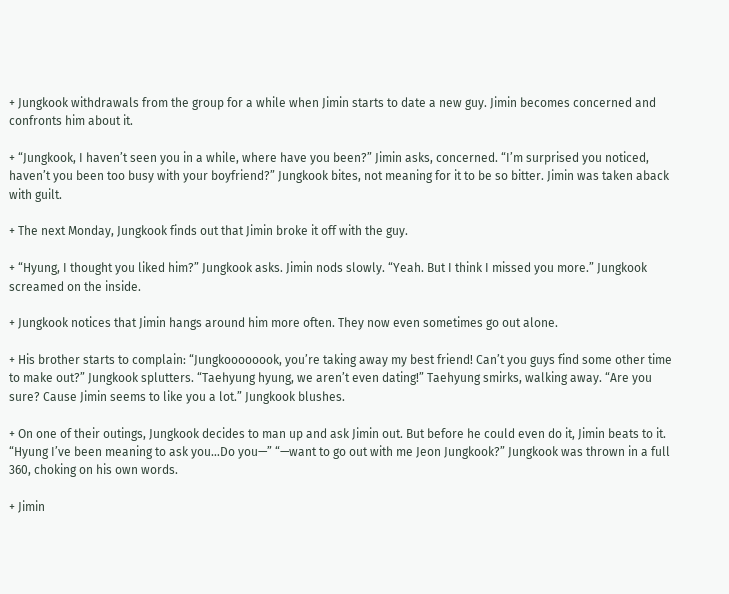+ Jungkook withdrawals from the group for a while when Jimin starts to date a new guy. Jimin becomes concerned and confronts him about it.

+ “Jungkook, I haven’t seen you in a while, where have you been?” Jimin asks, concerned. “I’m surprised you noticed, haven’t you been too busy with your boyfriend?” Jungkook bites, not meaning for it to be so bitter. Jimin was taken aback with guilt.

+ The next Monday, Jungkook finds out that Jimin broke it off with the guy.

+ “Hyung, I thought you liked him?” Jungkook asks. Jimin nods slowly. “Yeah. But I think I missed you more.” Jungkook screamed on the inside.

+ Jungkook notices that Jimin hangs around him more often. They now even sometimes go out alone.

+ His brother starts to complain: “Jungkoooooook, you’re taking away my best friend! Can’t you guys find some other time to make out?” Jungkook splutters. “Taehyung hyung, we aren’t even dating!” Taehyung smirks, walking away. “Are you sure? Cause Jimin seems to like you a lot.” Jungkook blushes.

+ On one of their outings, Jungkook decides to man up and ask Jimin out. But before he could even do it, Jimin beats to it. “Hyung I’ve been meaning to ask you…Do you—” “—want to go out with me Jeon Jungkook?” Jungkook was thrown in a full 360, choking on his own words.

+ Jimin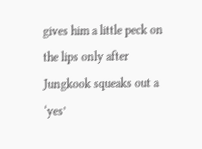gives him a little peck on the lips only after Jungkook squeaks out a ‘yes’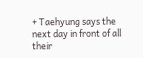+ Taehyung says the next day in front of all their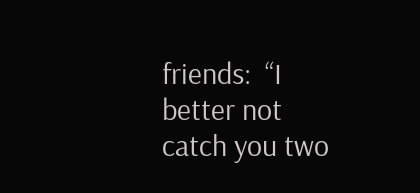friends:  “I better not catch you two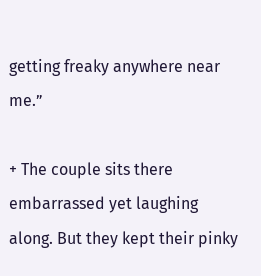getting freaky anywhere near me.”

+ The couple sits there embarrassed yet laughing along. But they kept their pinky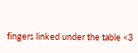fingers linked under the table <3